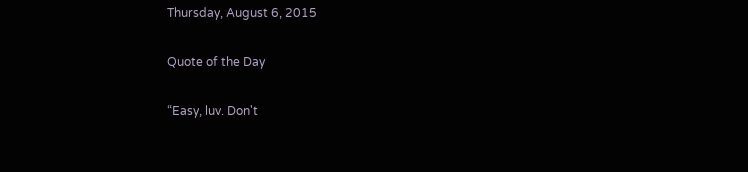Thursday, August 6, 2015

Quote of the Day

“Easy, luv. Don't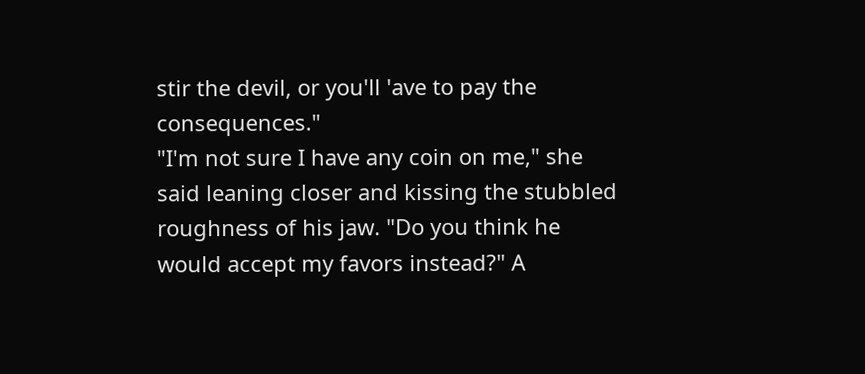stir the devil, or you'll 'ave to pay the consequences."
"I'm not sure I have any coin on me," she said leaning closer and kissing the stubbled roughness of his jaw. "Do you think he would accept my favors instead?" A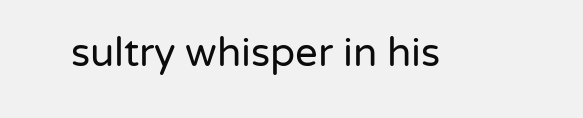sultry whisper in his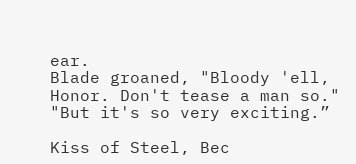ear.
Blade groaned, "Bloody 'ell, Honor. Don't tease a man so."
"But it's so very exciting.”

Kiss of Steel, Bec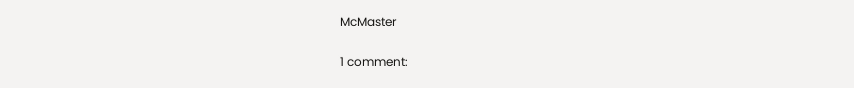McMaster

1 comment: